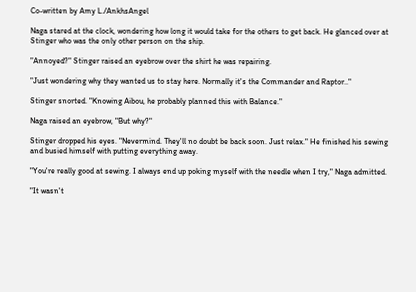Co-written by Amy L./AnkhsAngel

Naga stared at the clock, wondering how long it would take for the others to get back. He glanced over at Stinger who was the only other person on the ship.

"Annoyed?" Stinger raised an eyebrow over the shirt he was repairing.

"Just wondering why they wanted us to stay here. Normally it's the Commander and Raptor.."

Stinger snorted. "Knowing Aibou, he probably planned this with Balance."

Naga raised an eyebrow, "But why?"

Stinger dropped his eyes. "Nevermind. They'll no doubt be back soon. Just relax." He finished his sewing and busied himself with putting everything away.

"You're really good at sewing. I always end up poking myself with the needle when I try," Naga admitted.

"It wasn't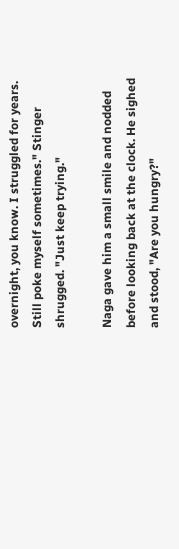overnight, you know. I struggled for years. Still poke myself sometimes." Stinger shrugged. "Just keep trying."

Naga gave him a small smile and nodded before looking back at the clock. He sighed and stood, "Are you hungry?"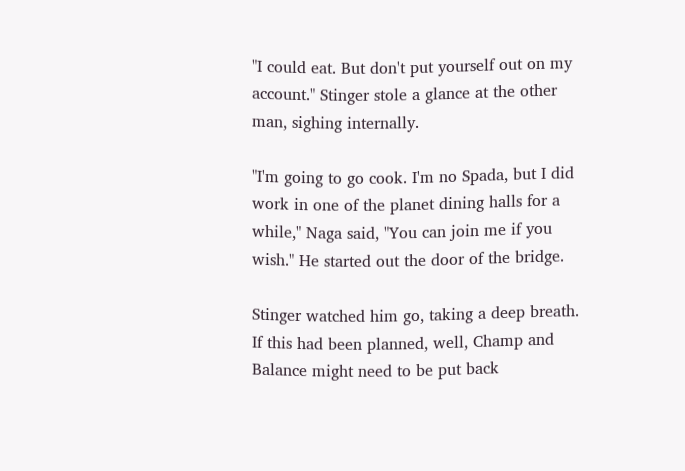"I could eat. But don't put yourself out on my account." Stinger stole a glance at the other man, sighing internally.

"I'm going to go cook. I'm no Spada, but I did work in one of the planet dining halls for a while," Naga said, "You can join me if you wish." He started out the door of the bridge.

Stinger watched him go, taking a deep breath. If this had been planned, well, Champ and Balance might need to be put back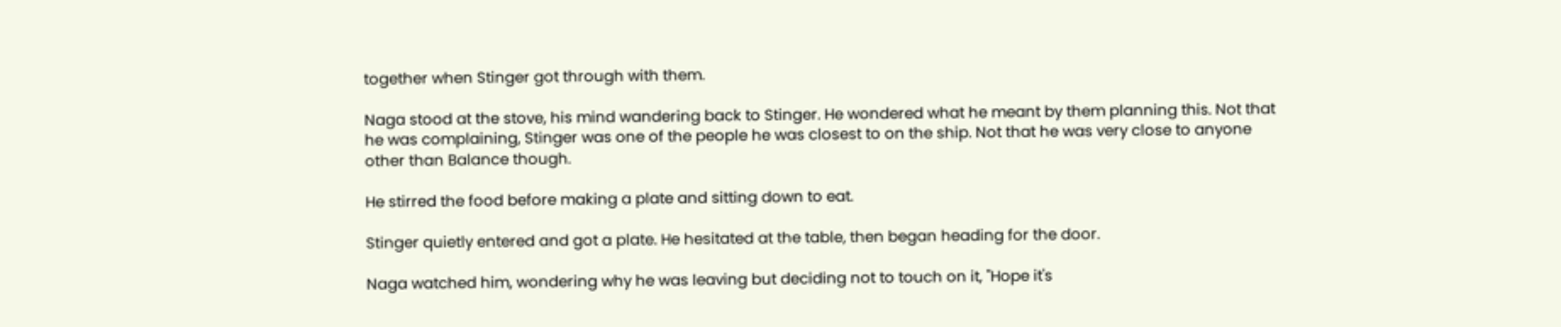together when Stinger got through with them.

Naga stood at the stove, his mind wandering back to Stinger. He wondered what he meant by them planning this. Not that he was complaining, Stinger was one of the people he was closest to on the ship. Not that he was very close to anyone other than Balance though.

He stirred the food before making a plate and sitting down to eat.

Stinger quietly entered and got a plate. He hesitated at the table, then began heading for the door.

Naga watched him, wondering why he was leaving but deciding not to touch on it, "Hope it's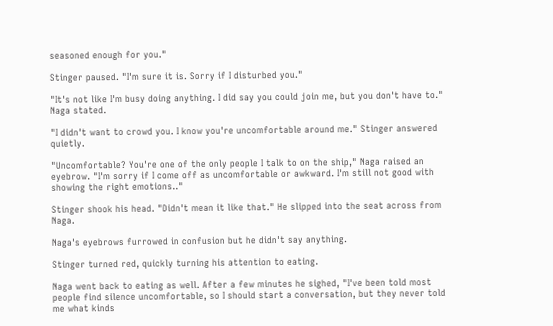seasoned enough for you."

Stinger paused. "I'm sure it is. Sorry if I disturbed you."

"It's not like I'm busy doing anything. I did say you could join me, but you don't have to." Naga stated.

"I didn't want to crowd you. I know you're uncomfortable around me." Stinger answered quietly.

"Uncomfortable? You're one of the only people I talk to on the ship," Naga raised an eyebrow. "I'm sorry if I come off as uncomfortable or awkward. I'm still not good with showing the right emotions.."

Stinger shook his head. "Didn't mean it like that." He slipped into the seat across from Naga.

Naga's eyebrows furrowed in confusion but he didn't say anything.

Stinger turned red, quickly turning his attention to eating.

Naga went back to eating as well. After a few minutes he sighed, "I've been told most people find silence uncomfortable, so I should start a conversation, but they never told me what kinds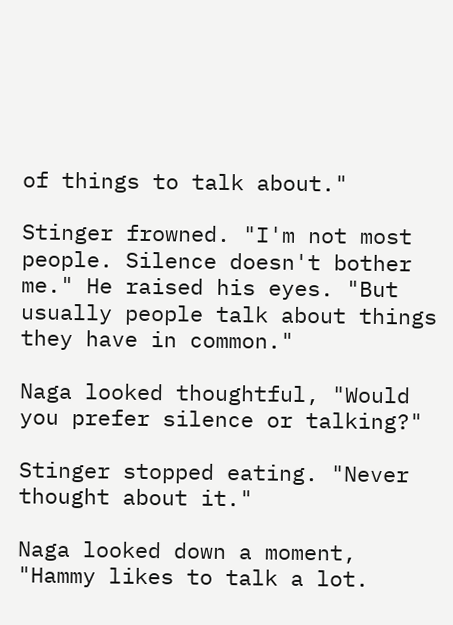of things to talk about."

Stinger frowned. "I'm not most people. Silence doesn't bother me." He raised his eyes. "But usually people talk about things they have in common."

Naga looked thoughtful, "Would you prefer silence or talking?"

Stinger stopped eating. "Never thought about it."

Naga looked down a moment, "Hammy likes to talk a lot.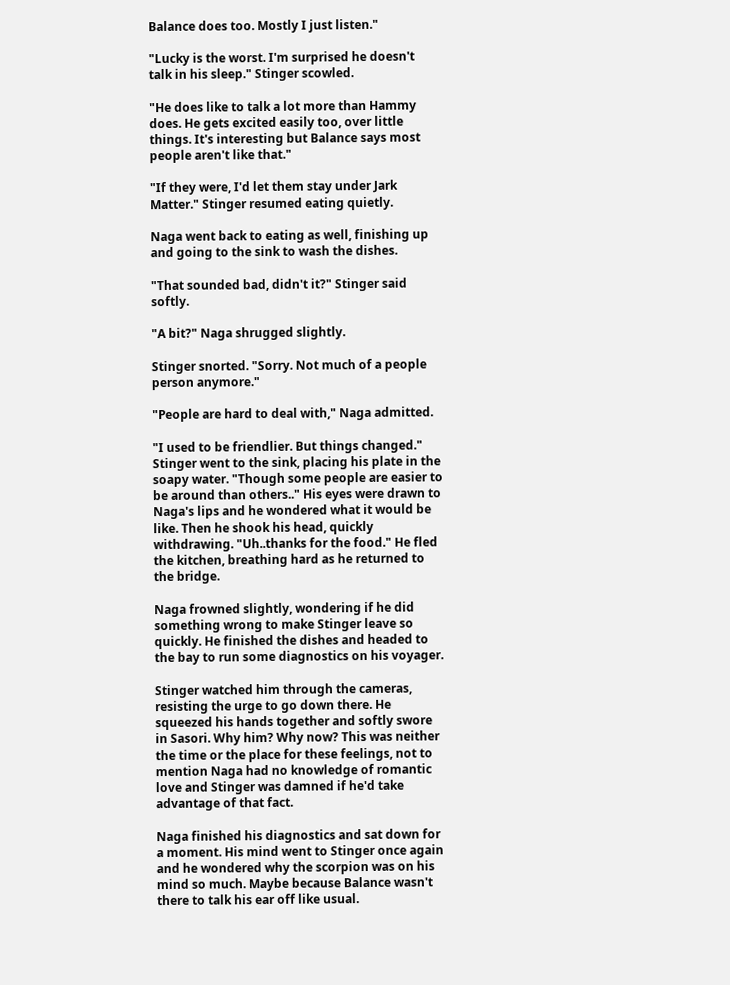Balance does too. Mostly I just listen."

"Lucky is the worst. I'm surprised he doesn't talk in his sleep." Stinger scowled.

"He does like to talk a lot more than Hammy does. He gets excited easily too, over little things. It's interesting but Balance says most people aren't like that."

"If they were, I'd let them stay under Jark Matter." Stinger resumed eating quietly.

Naga went back to eating as well, finishing up and going to the sink to wash the dishes.

"That sounded bad, didn't it?" Stinger said softly.

"A bit?" Naga shrugged slightly.

Stinger snorted. "Sorry. Not much of a people person anymore."

"People are hard to deal with," Naga admitted.

"I used to be friendlier. But things changed." Stinger went to the sink, placing his plate in the soapy water. "Though some people are easier to be around than others.." His eyes were drawn to Naga's lips and he wondered what it would be like. Then he shook his head, quickly withdrawing. "Uh..thanks for the food." He fled the kitchen, breathing hard as he returned to the bridge.

Naga frowned slightly, wondering if he did something wrong to make Stinger leave so quickly. He finished the dishes and headed to the bay to run some diagnostics on his voyager.

Stinger watched him through the cameras, resisting the urge to go down there. He squeezed his hands together and softly swore in Sasori. Why him? Why now? This was neither the time or the place for these feelings, not to mention Naga had no knowledge of romantic love and Stinger was damned if he'd take advantage of that fact.

Naga finished his diagnostics and sat down for a moment. His mind went to Stinger once again and he wondered why the scorpion was on his mind so much. Maybe because Balance wasn't there to talk his ear off like usual.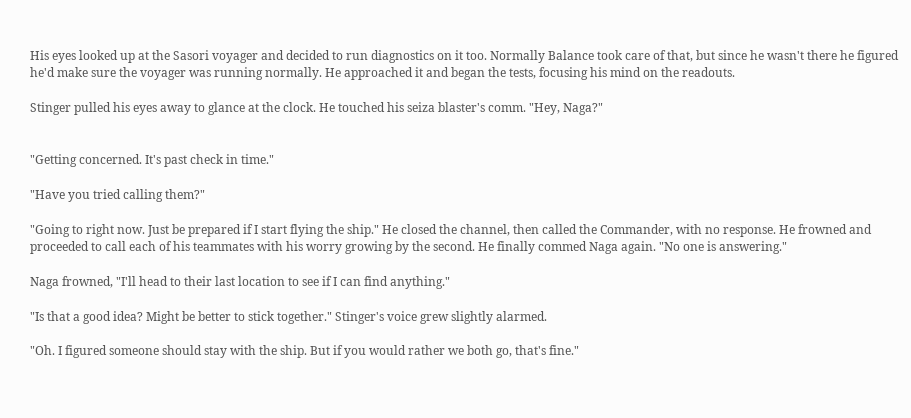His eyes looked up at the Sasori voyager and decided to run diagnostics on it too. Normally Balance took care of that, but since he wasn't there he figured he'd make sure the voyager was running normally. He approached it and began the tests, focusing his mind on the readouts.

Stinger pulled his eyes away to glance at the clock. He touched his seiza blaster's comm. "Hey, Naga?"


"Getting concerned. It's past check in time."

"Have you tried calling them?"

"Going to right now. Just be prepared if I start flying the ship." He closed the channel, then called the Commander, with no response. He frowned and proceeded to call each of his teammates with his worry growing by the second. He finally commed Naga again. "No one is answering."

Naga frowned, "I'll head to their last location to see if I can find anything."

"Is that a good idea? Might be better to stick together." Stinger's voice grew slightly alarmed.

"Oh. I figured someone should stay with the ship. But if you would rather we both go, that's fine."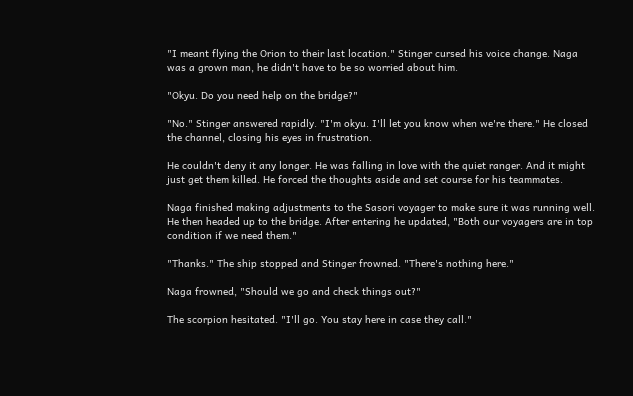"I meant flying the Orion to their last location." Stinger cursed his voice change. Naga was a grown man, he didn't have to be so worried about him.

"Okyu. Do you need help on the bridge?"

"No." Stinger answered rapidly. "I'm okyu. I'll let you know when we're there." He closed the channel, closing his eyes in frustration.

He couldn't deny it any longer. He was falling in love with the quiet ranger. And it might just get them killed. He forced the thoughts aside and set course for his teammates.

Naga finished making adjustments to the Sasori voyager to make sure it was running well. He then headed up to the bridge. After entering he updated, "Both our voyagers are in top condition if we need them."

"Thanks." The ship stopped and Stinger frowned. "There's nothing here."

Naga frowned, "Should we go and check things out?"

The scorpion hesitated. "I'll go. You stay here in case they call."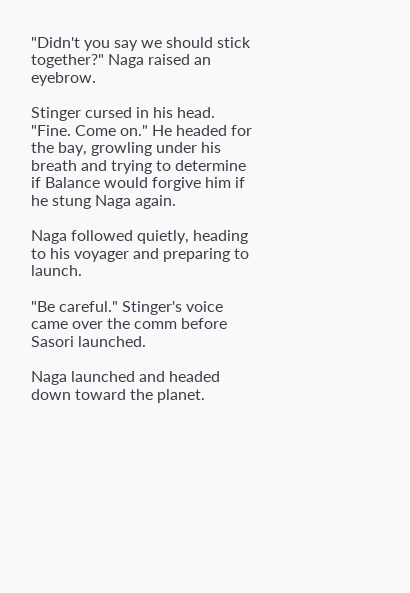"Didn't you say we should stick together?" Naga raised an eyebrow.

Stinger cursed in his head. "Fine. Come on." He headed for the bay, growling under his breath and trying to determine if Balance would forgive him if he stung Naga again.

Naga followed quietly, heading to his voyager and preparing to launch.

"Be careful." Stinger's voice came over the comm before Sasori launched.

Naga launched and headed down toward the planet.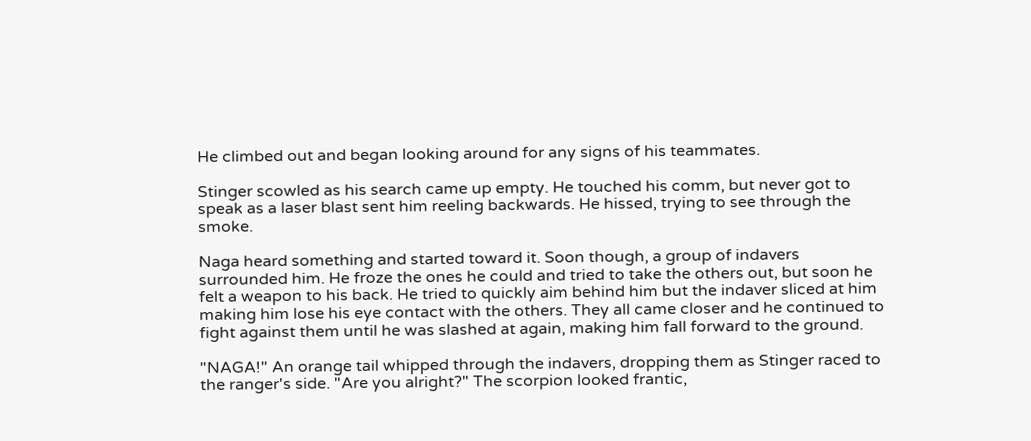He climbed out and began looking around for any signs of his teammates.

Stinger scowled as his search came up empty. He touched his comm, but never got to speak as a laser blast sent him reeling backwards. He hissed, trying to see through the smoke.

Naga heard something and started toward it. Soon though, a group of indavers surrounded him. He froze the ones he could and tried to take the others out, but soon he felt a weapon to his back. He tried to quickly aim behind him but the indaver sliced at him making him lose his eye contact with the others. They all came closer and he continued to fight against them until he was slashed at again, making him fall forward to the ground.

"NAGA!" An orange tail whipped through the indavers, dropping them as Stinger raced to the ranger's side. "Are you alright?" The scorpion looked frantic,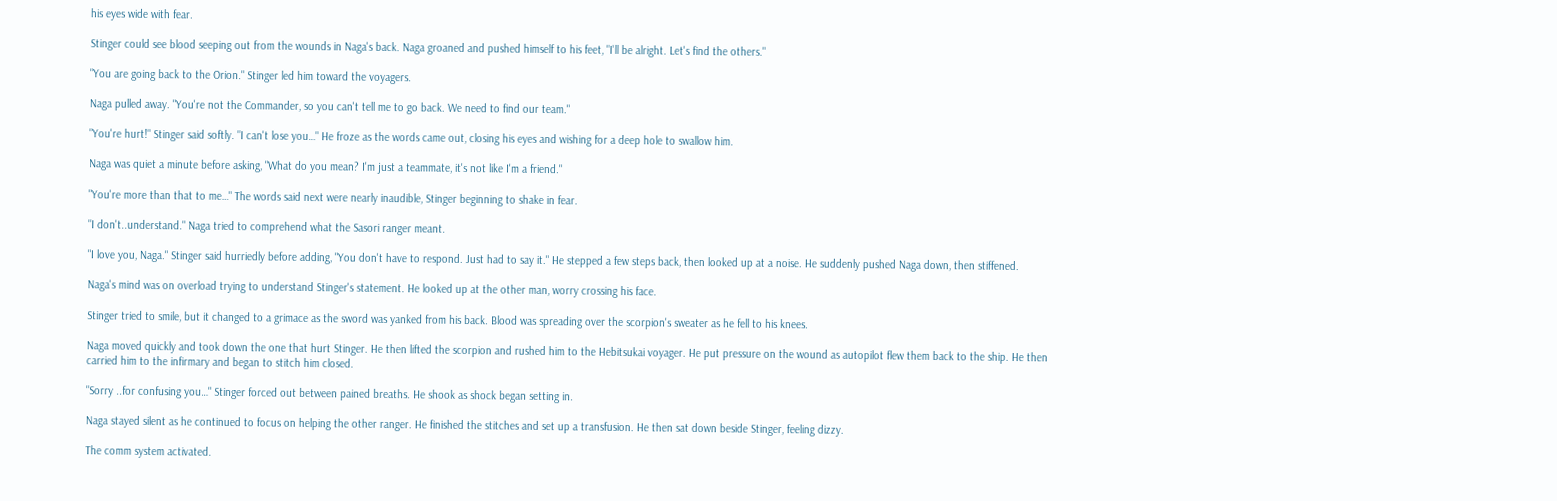his eyes wide with fear.

Stinger could see blood seeping out from the wounds in Naga's back. Naga groaned and pushed himself to his feet, "I'll be alright. Let's find the others."

"You are going back to the Orion." Stinger led him toward the voyagers.

Naga pulled away. "You're not the Commander, so you can't tell me to go back. We need to find our team."

"You're hurt!" Stinger said softly. "I can't lose you…" He froze as the words came out, closing his eyes and wishing for a deep hole to swallow him.

Naga was quiet a minute before asking, "What do you mean? I'm just a teammate, it's not like I'm a friend."

"You're more than that to me…" The words said next were nearly inaudible, Stinger beginning to shake in fear.

"I don't..understand." Naga tried to comprehend what the Sasori ranger meant.

"I love you, Naga." Stinger said hurriedly before adding, "You don't have to respond. Just had to say it." He stepped a few steps back, then looked up at a noise. He suddenly pushed Naga down, then stiffened.

Naga's mind was on overload trying to understand Stinger's statement. He looked up at the other man, worry crossing his face.

Stinger tried to smile, but it changed to a grimace as the sword was yanked from his back. Blood was spreading over the scorpion's sweater as he fell to his knees.

Naga moved quickly and took down the one that hurt Stinger. He then lifted the scorpion and rushed him to the Hebitsukai voyager. He put pressure on the wound as autopilot flew them back to the ship. He then carried him to the infirmary and began to stitch him closed.

"Sorry ..for confusing you…" Stinger forced out between pained breaths. He shook as shock began setting in.

Naga stayed silent as he continued to focus on helping the other ranger. He finished the stitches and set up a transfusion. He then sat down beside Stinger, feeling dizzy.

The comm system activated.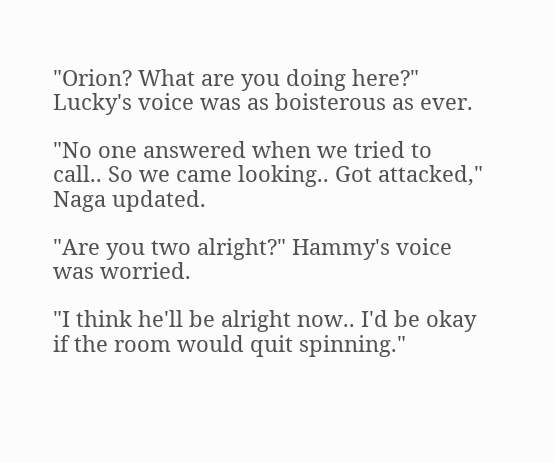"Orion? What are you doing here?" Lucky's voice was as boisterous as ever.

"No one answered when we tried to call.. So we came looking.. Got attacked," Naga updated.

"Are you two alright?" Hammy's voice was worried.

"I think he'll be alright now.. I'd be okay if the room would quit spinning."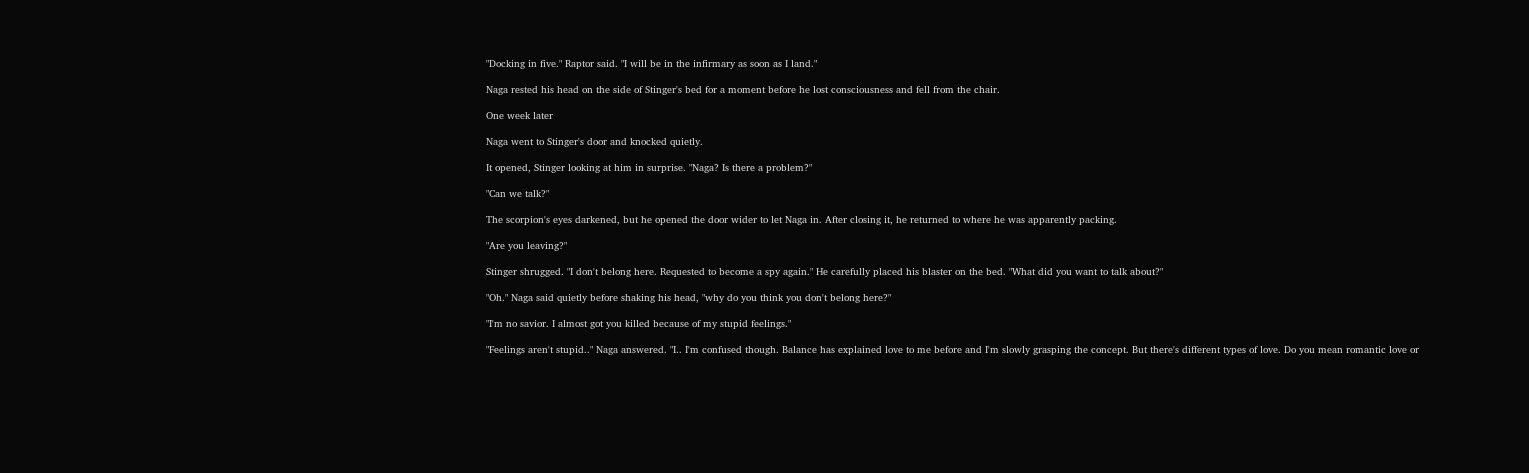"Docking in five." Raptor said. "I will be in the infirmary as soon as I land."

Naga rested his head on the side of Stinger's bed for a moment before he lost consciousness and fell from the chair.

One week later

Naga went to Stinger's door and knocked quietly.

It opened, Stinger looking at him in surprise. "Naga? Is there a problem?"

"Can we talk?"

The scorpion's eyes darkened, but he opened the door wider to let Naga in. After closing it, he returned to where he was apparently packing.

"Are you leaving?"

Stinger shrugged. "I don't belong here. Requested to become a spy again." He carefully placed his blaster on the bed. "What did you want to talk about?"

"Oh." Naga said quietly before shaking his head, "why do you think you don't belong here?"

"I'm no savior. I almost got you killed because of my stupid feelings."

"Feelings aren't stupid.." Naga answered. "I.. I'm confused though. Balance has explained love to me before and I'm slowly grasping the concept. But there's different types of love. Do you mean romantic love or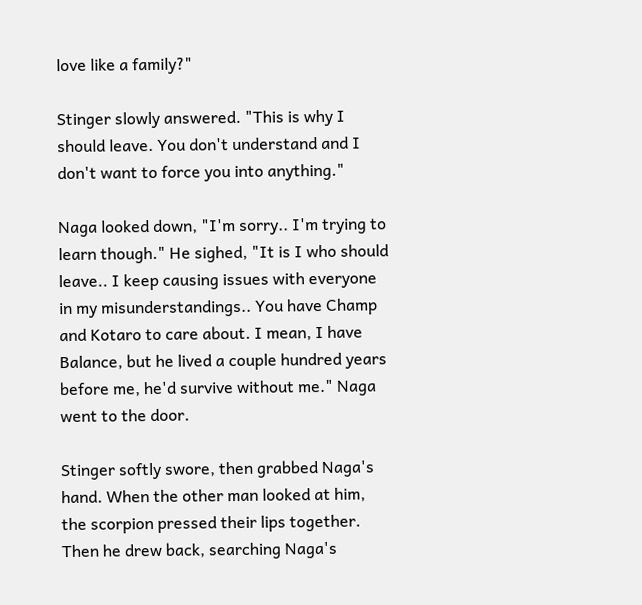love like a family?"

Stinger slowly answered. "This is why I should leave. You don't understand and I don't want to force you into anything."

Naga looked down, "I'm sorry.. I'm trying to learn though." He sighed, "It is I who should leave.. I keep causing issues with everyone in my misunderstandings.. You have Champ and Kotaro to care about. I mean, I have Balance, but he lived a couple hundred years before me, he'd survive without me." Naga went to the door.

Stinger softly swore, then grabbed Naga's hand. When the other man looked at him, the scorpion pressed their lips together. Then he drew back, searching Naga's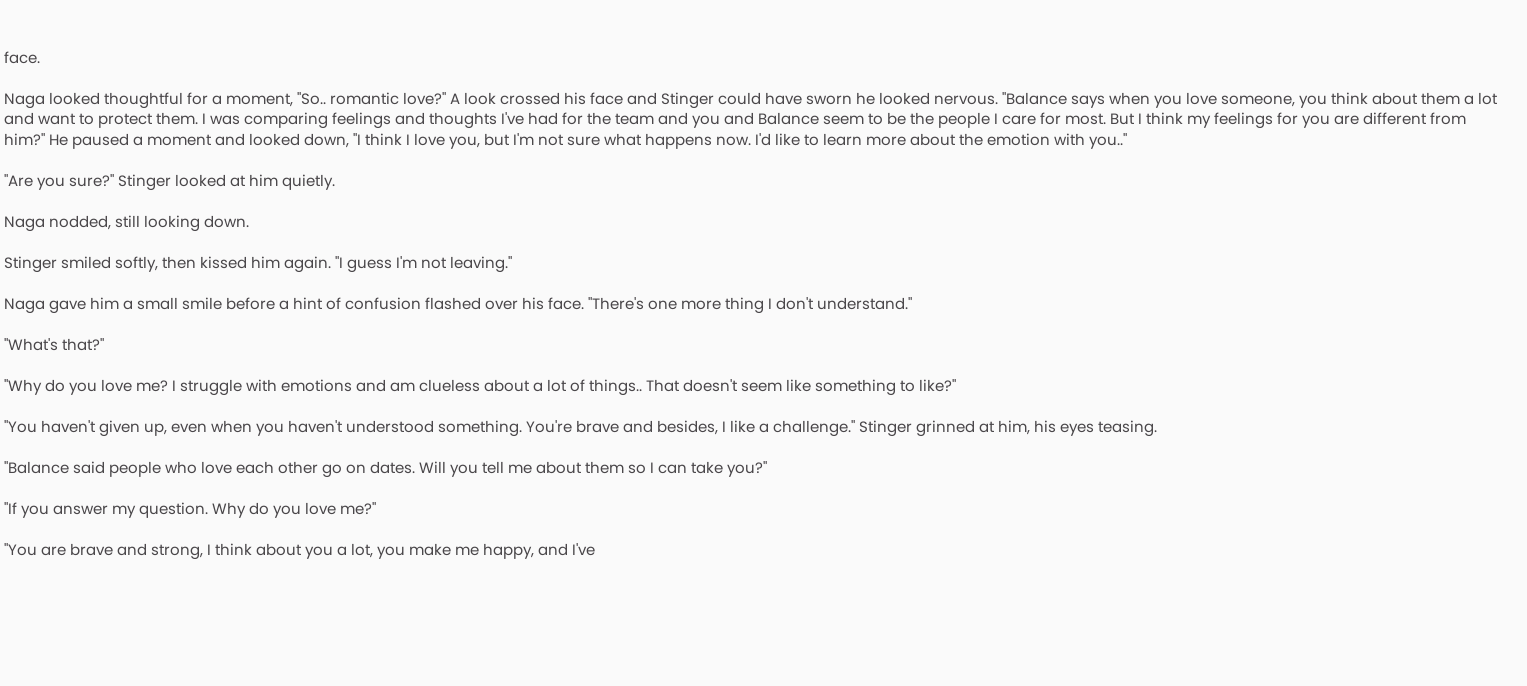face.

Naga looked thoughtful for a moment, "So.. romantic love?" A look crossed his face and Stinger could have sworn he looked nervous. "Balance says when you love someone, you think about them a lot and want to protect them. I was comparing feelings and thoughts I've had for the team and you and Balance seem to be the people I care for most. But I think my feelings for you are different from him?" He paused a moment and looked down, "I think I love you, but I'm not sure what happens now. I'd like to learn more about the emotion with you.."

"Are you sure?" Stinger looked at him quietly.

Naga nodded, still looking down.

Stinger smiled softly, then kissed him again. "I guess I'm not leaving."

Naga gave him a small smile before a hint of confusion flashed over his face. "There's one more thing I don't understand."

"What's that?"

"Why do you love me? I struggle with emotions and am clueless about a lot of things.. That doesn't seem like something to like?"

"You haven't given up, even when you haven't understood something. You're brave and besides, I like a challenge." Stinger grinned at him, his eyes teasing.

"Balance said people who love each other go on dates. Will you tell me about them so I can take you?"

"If you answer my question. Why do you love me?"

"You are brave and strong, I think about you a lot, you make me happy, and I've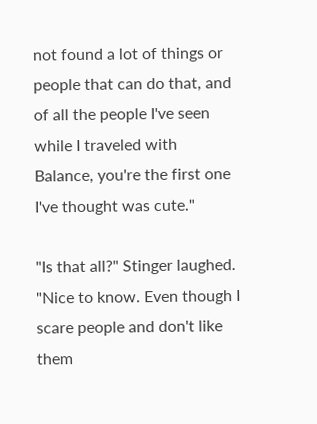not found a lot of things or people that can do that, and of all the people I've seen while I traveled with Balance, you're the first one I've thought was cute."

"Is that all?" Stinger laughed. "Nice to know. Even though I scare people and don't like them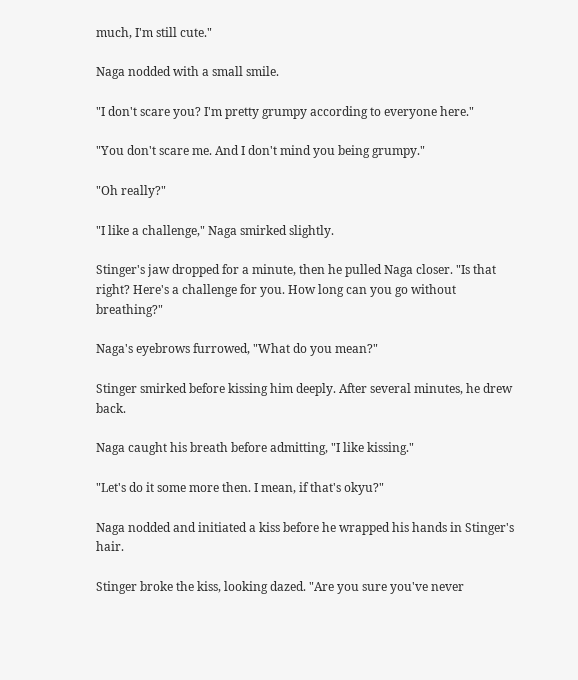much, I'm still cute."

Naga nodded with a small smile.

"I don't scare you? I'm pretty grumpy according to everyone here."

"You don't scare me. And I don't mind you being grumpy."

"Oh really?"

"I like a challenge," Naga smirked slightly.

Stinger's jaw dropped for a minute, then he pulled Naga closer. "Is that right? Here's a challenge for you. How long can you go without breathing?"

Naga's eyebrows furrowed, "What do you mean?"

Stinger smirked before kissing him deeply. After several minutes, he drew back.

Naga caught his breath before admitting, "I like kissing."

"Let's do it some more then. I mean, if that's okyu?"

Naga nodded and initiated a kiss before he wrapped his hands in Stinger's hair.

Stinger broke the kiss, looking dazed. "Are you sure you've never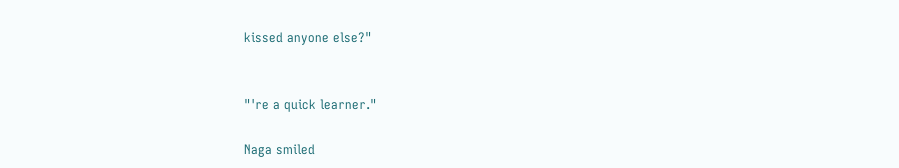kissed anyone else?"


"'re a quick learner."

Naga smiled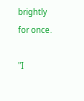brightly for once.

"I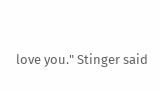love you." Stinger said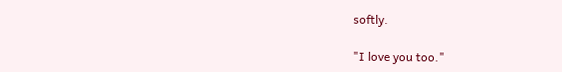softly.

"I love you too."